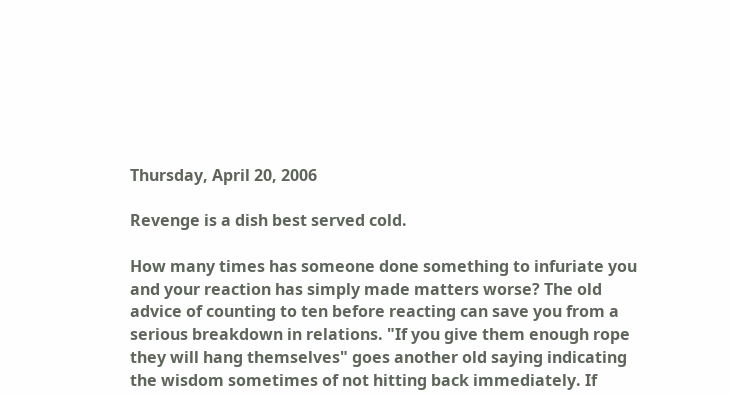Thursday, April 20, 2006

Revenge is a dish best served cold.

How many times has someone done something to infuriate you and your reaction has simply made matters worse? The old advice of counting to ten before reacting can save you from a serious breakdown in relations. "If you give them enough rope they will hang themselves" goes another old saying indicating the wisdom sometimes of not hitting back immediately. If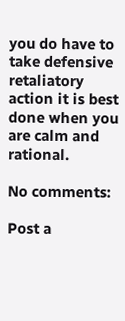you do have to take defensive retaliatory action it is best done when you are calm and rational.

No comments:

Post a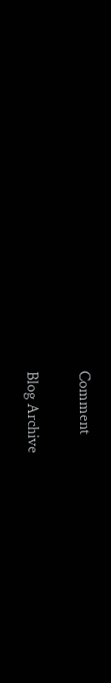Comment

Blog Archive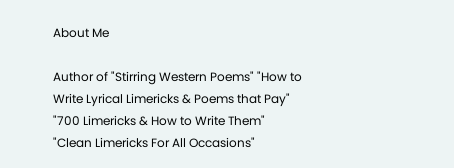About Me

Author of "Stirring Western Poems" "How to Write Lyrical Limericks & Poems that Pay" "700 Limericks & How to Write Them"
"Clean Limericks For All Occasions"